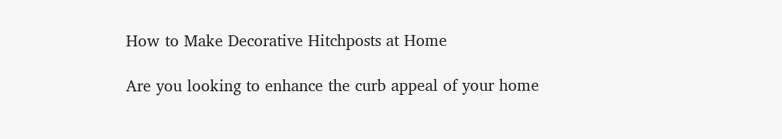How to Make Decorative Hitchposts at Home

Are you looking to enhance the curb appeal of your home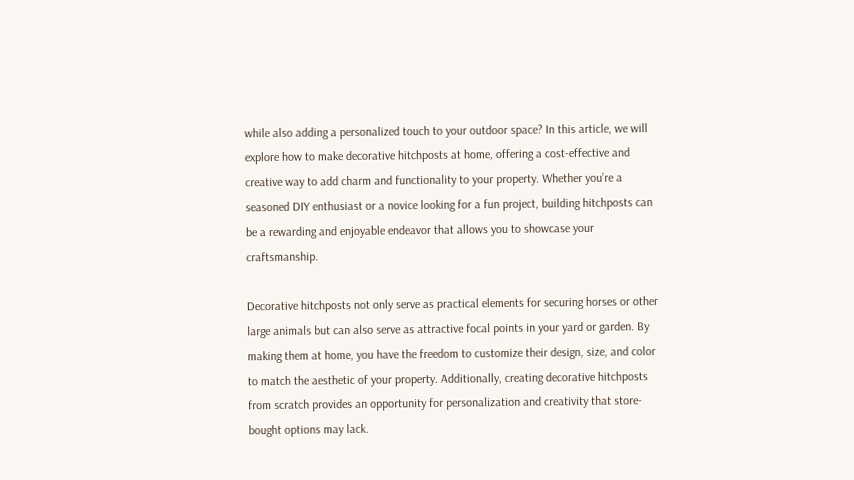while also adding a personalized touch to your outdoor space? In this article, we will explore how to make decorative hitchposts at home, offering a cost-effective and creative way to add charm and functionality to your property. Whether you’re a seasoned DIY enthusiast or a novice looking for a fun project, building hitchposts can be a rewarding and enjoyable endeavor that allows you to showcase your craftsmanship.

Decorative hitchposts not only serve as practical elements for securing horses or other large animals but can also serve as attractive focal points in your yard or garden. By making them at home, you have the freedom to customize their design, size, and color to match the aesthetic of your property. Additionally, creating decorative hitchposts from scratch provides an opportunity for personalization and creativity that store-bought options may lack.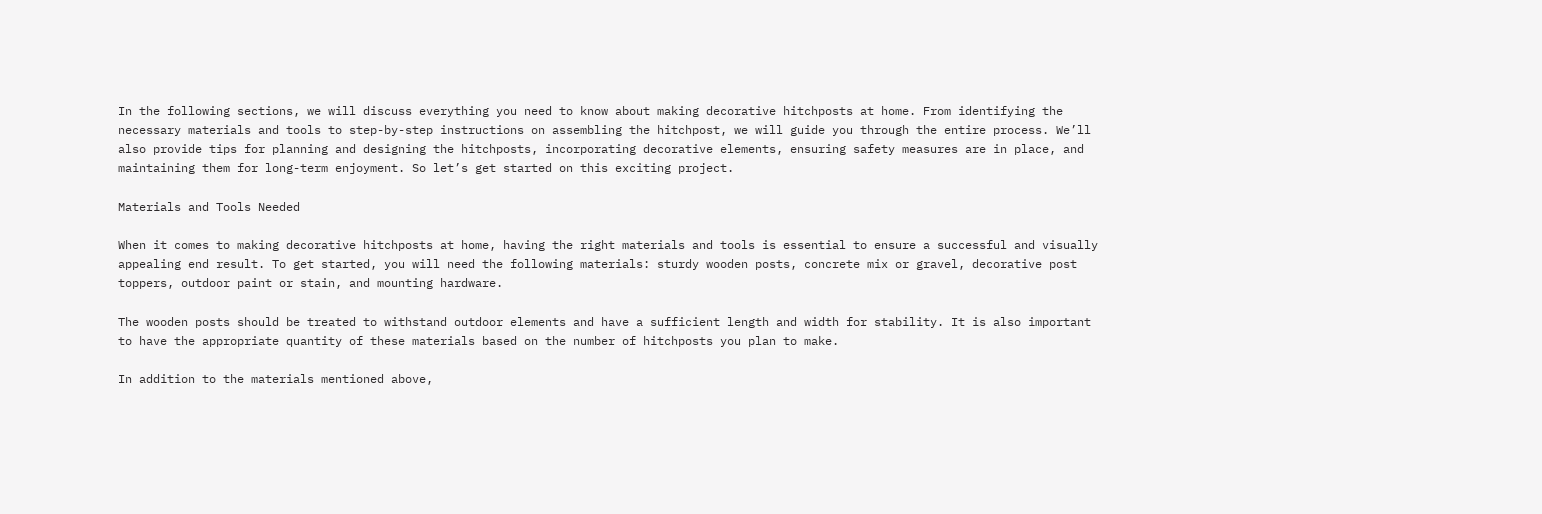In the following sections, we will discuss everything you need to know about making decorative hitchposts at home. From identifying the necessary materials and tools to step-by-step instructions on assembling the hitchpost, we will guide you through the entire process. We’ll also provide tips for planning and designing the hitchposts, incorporating decorative elements, ensuring safety measures are in place, and maintaining them for long-term enjoyment. So let’s get started on this exciting project.

Materials and Tools Needed

When it comes to making decorative hitchposts at home, having the right materials and tools is essential to ensure a successful and visually appealing end result. To get started, you will need the following materials: sturdy wooden posts, concrete mix or gravel, decorative post toppers, outdoor paint or stain, and mounting hardware.

The wooden posts should be treated to withstand outdoor elements and have a sufficient length and width for stability. It is also important to have the appropriate quantity of these materials based on the number of hitchposts you plan to make.

In addition to the materials mentioned above,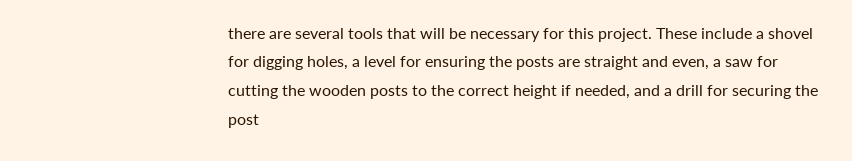there are several tools that will be necessary for this project. These include a shovel for digging holes, a level for ensuring the posts are straight and even, a saw for cutting the wooden posts to the correct height if needed, and a drill for securing the post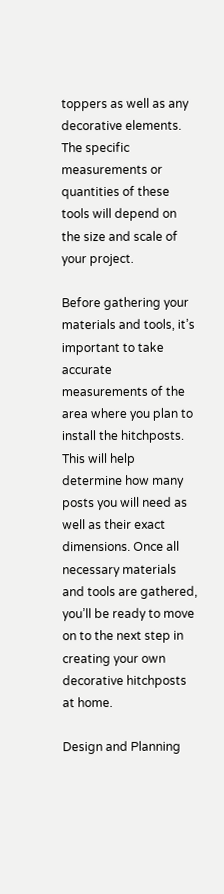toppers as well as any decorative elements. The specific measurements or quantities of these tools will depend on the size and scale of your project.

Before gathering your materials and tools, it’s important to take accurate measurements of the area where you plan to install the hitchposts. This will help determine how many posts you will need as well as their exact dimensions. Once all necessary materials and tools are gathered, you’ll be ready to move on to the next step in creating your own decorative hitchposts at home.

Design and Planning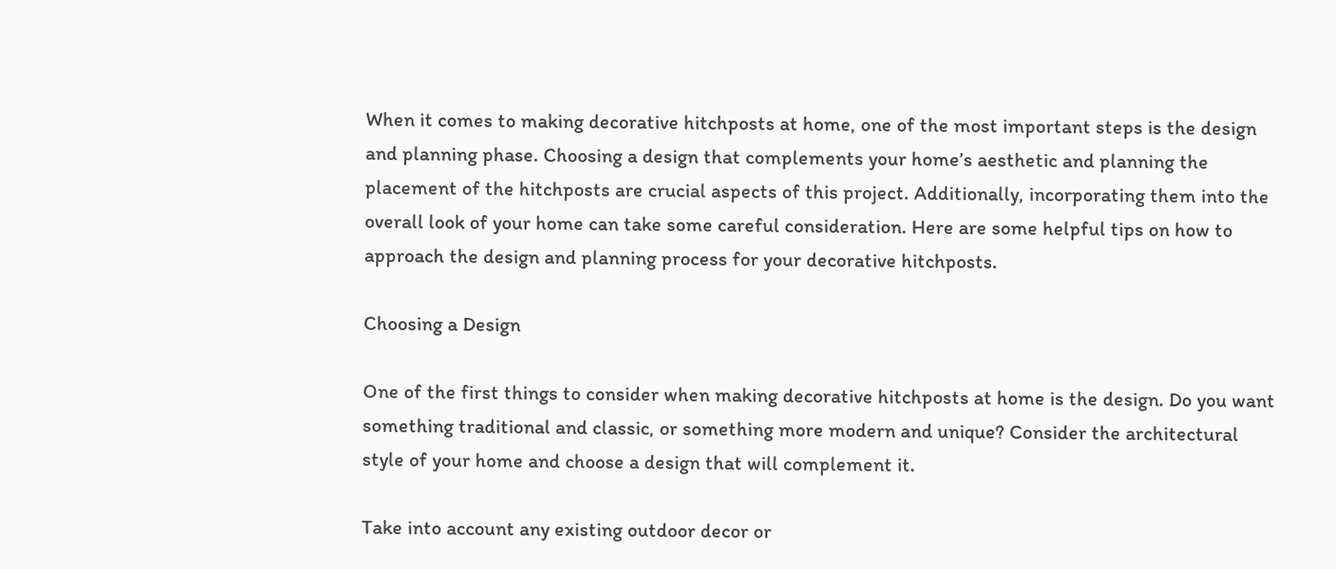When it comes to making decorative hitchposts at home, one of the most important steps is the design and planning phase. Choosing a design that complements your home’s aesthetic and planning the placement of the hitchposts are crucial aspects of this project. Additionally, incorporating them into the overall look of your home can take some careful consideration. Here are some helpful tips on how to approach the design and planning process for your decorative hitchposts.

Choosing a Design

One of the first things to consider when making decorative hitchposts at home is the design. Do you want something traditional and classic, or something more modern and unique? Consider the architectural style of your home and choose a design that will complement it.

Take into account any existing outdoor decor or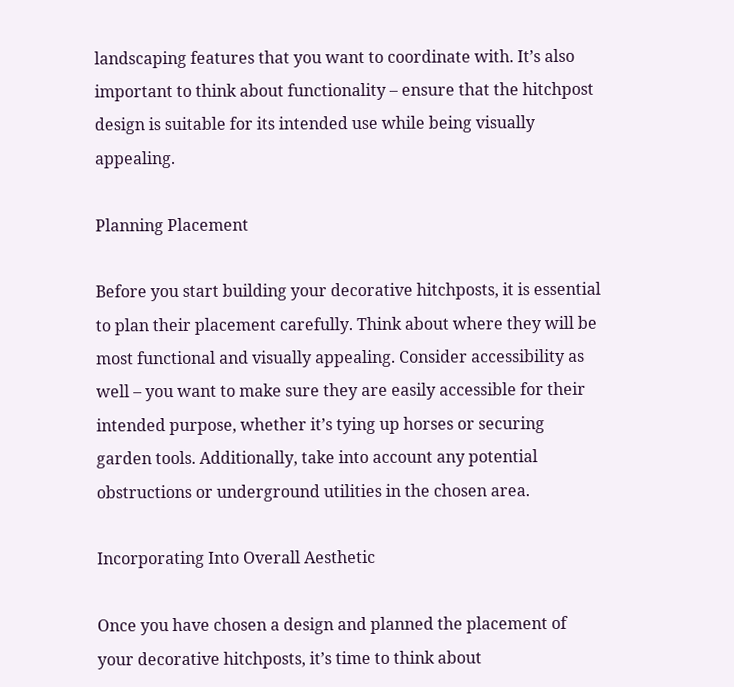landscaping features that you want to coordinate with. It’s also important to think about functionality – ensure that the hitchpost design is suitable for its intended use while being visually appealing.

Planning Placement

Before you start building your decorative hitchposts, it is essential to plan their placement carefully. Think about where they will be most functional and visually appealing. Consider accessibility as well – you want to make sure they are easily accessible for their intended purpose, whether it’s tying up horses or securing garden tools. Additionally, take into account any potential obstructions or underground utilities in the chosen area.

Incorporating Into Overall Aesthetic

Once you have chosen a design and planned the placement of your decorative hitchposts, it’s time to think about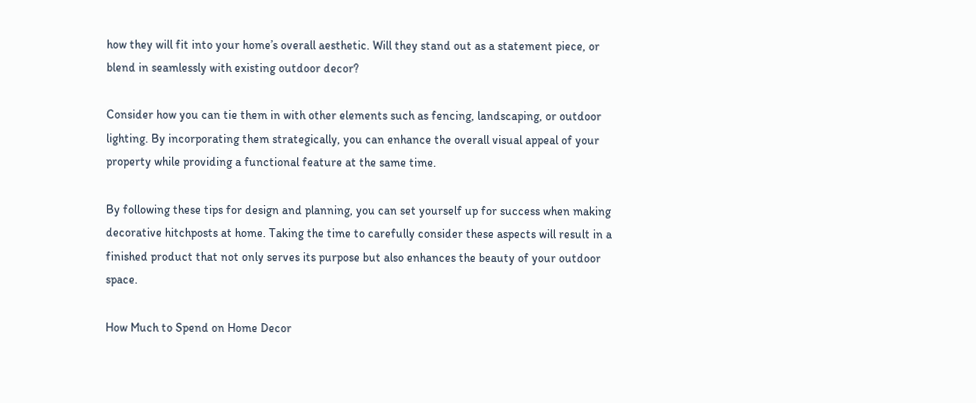how they will fit into your home’s overall aesthetic. Will they stand out as a statement piece, or blend in seamlessly with existing outdoor decor?

Consider how you can tie them in with other elements such as fencing, landscaping, or outdoor lighting. By incorporating them strategically, you can enhance the overall visual appeal of your property while providing a functional feature at the same time.

By following these tips for design and planning, you can set yourself up for success when making decorative hitchposts at home. Taking the time to carefully consider these aspects will result in a finished product that not only serves its purpose but also enhances the beauty of your outdoor space.

How Much to Spend on Home Decor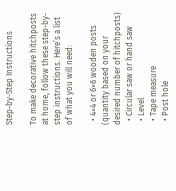Step-by-Step Instructions

To make decorative hitchposts at home, follow these step-by-step instructions. Here’s a list of what you will need:

  • 4×4 or 6×6 wooden posts (quantity based on your desired number of hitchposts)
  • Circular saw or hand saw
  • Level
  • Tape measure
  • Post hole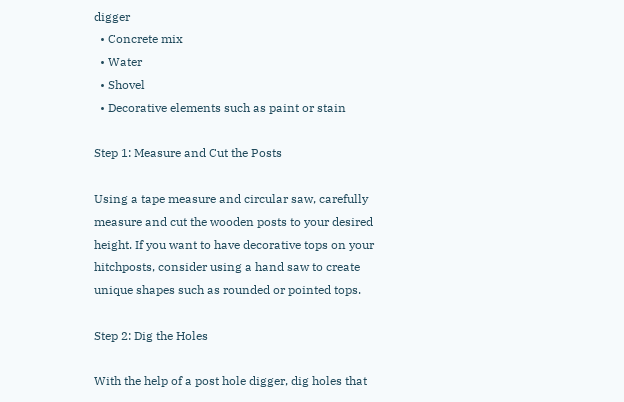digger
  • Concrete mix
  • Water
  • Shovel
  • Decorative elements such as paint or stain

Step 1: Measure and Cut the Posts

Using a tape measure and circular saw, carefully measure and cut the wooden posts to your desired height. If you want to have decorative tops on your hitchposts, consider using a hand saw to create unique shapes such as rounded or pointed tops.

Step 2: Dig the Holes

With the help of a post hole digger, dig holes that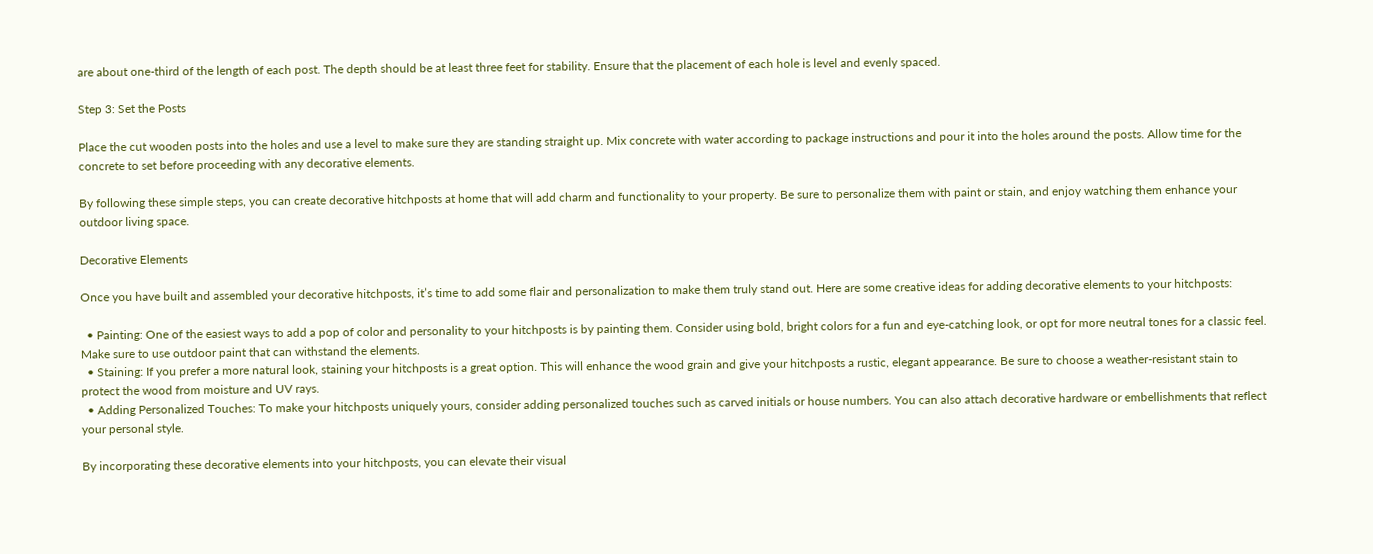are about one-third of the length of each post. The depth should be at least three feet for stability. Ensure that the placement of each hole is level and evenly spaced.

Step 3: Set the Posts

Place the cut wooden posts into the holes and use a level to make sure they are standing straight up. Mix concrete with water according to package instructions and pour it into the holes around the posts. Allow time for the concrete to set before proceeding with any decorative elements.

By following these simple steps, you can create decorative hitchposts at home that will add charm and functionality to your property. Be sure to personalize them with paint or stain, and enjoy watching them enhance your outdoor living space.

Decorative Elements

Once you have built and assembled your decorative hitchposts, it’s time to add some flair and personalization to make them truly stand out. Here are some creative ideas for adding decorative elements to your hitchposts:

  • Painting: One of the easiest ways to add a pop of color and personality to your hitchposts is by painting them. Consider using bold, bright colors for a fun and eye-catching look, or opt for more neutral tones for a classic feel. Make sure to use outdoor paint that can withstand the elements.
  • Staining: If you prefer a more natural look, staining your hitchposts is a great option. This will enhance the wood grain and give your hitchposts a rustic, elegant appearance. Be sure to choose a weather-resistant stain to protect the wood from moisture and UV rays.
  • Adding Personalized Touches: To make your hitchposts uniquely yours, consider adding personalized touches such as carved initials or house numbers. You can also attach decorative hardware or embellishments that reflect your personal style.

By incorporating these decorative elements into your hitchposts, you can elevate their visual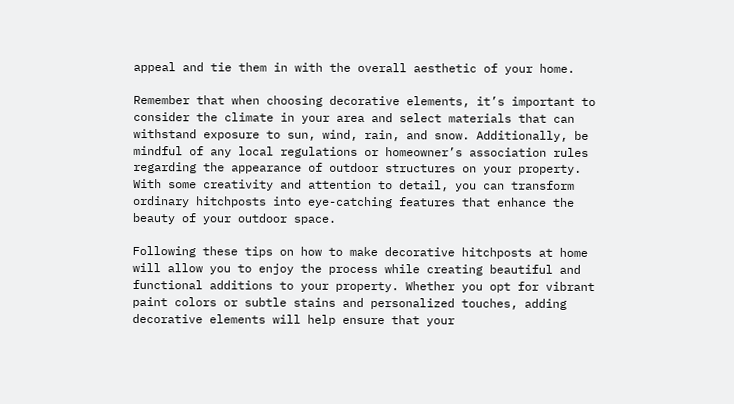appeal and tie them in with the overall aesthetic of your home.

Remember that when choosing decorative elements, it’s important to consider the climate in your area and select materials that can withstand exposure to sun, wind, rain, and snow. Additionally, be mindful of any local regulations or homeowner’s association rules regarding the appearance of outdoor structures on your property. With some creativity and attention to detail, you can transform ordinary hitchposts into eye-catching features that enhance the beauty of your outdoor space.

Following these tips on how to make decorative hitchposts at home will allow you to enjoy the process while creating beautiful and functional additions to your property. Whether you opt for vibrant paint colors or subtle stains and personalized touches, adding decorative elements will help ensure that your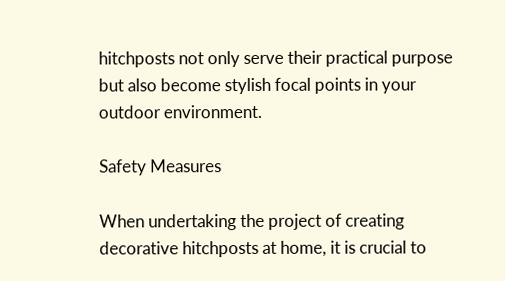hitchposts not only serve their practical purpose but also become stylish focal points in your outdoor environment.

Safety Measures

When undertaking the project of creating decorative hitchposts at home, it is crucial to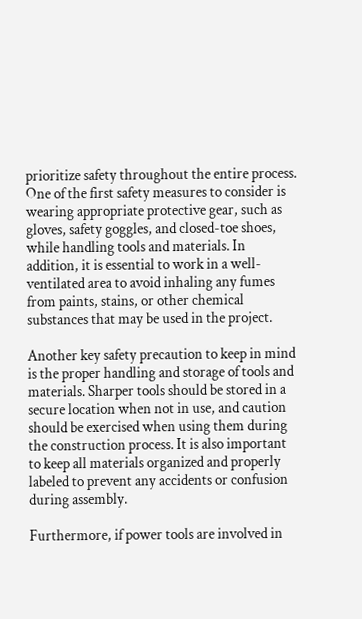prioritize safety throughout the entire process. One of the first safety measures to consider is wearing appropriate protective gear, such as gloves, safety goggles, and closed-toe shoes, while handling tools and materials. In addition, it is essential to work in a well-ventilated area to avoid inhaling any fumes from paints, stains, or other chemical substances that may be used in the project.

Another key safety precaution to keep in mind is the proper handling and storage of tools and materials. Sharper tools should be stored in a secure location when not in use, and caution should be exercised when using them during the construction process. It is also important to keep all materials organized and properly labeled to prevent any accidents or confusion during assembly.

Furthermore, if power tools are involved in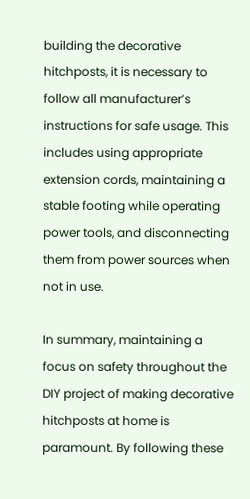building the decorative hitchposts, it is necessary to follow all manufacturer’s instructions for safe usage. This includes using appropriate extension cords, maintaining a stable footing while operating power tools, and disconnecting them from power sources when not in use.

In summary, maintaining a focus on safety throughout the DIY project of making decorative hitchposts at home is paramount. By following these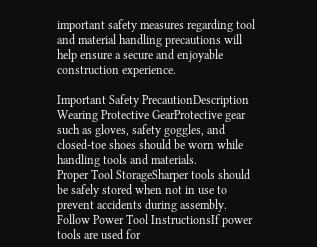important safety measures regarding tool and material handling precautions will help ensure a secure and enjoyable construction experience.

Important Safety PrecautionDescription
Wearing Protective GearProtective gear such as gloves, safety goggles, and closed-toe shoes should be worn while handling tools and materials.
Proper Tool StorageSharper tools should be safely stored when not in use to prevent accidents during assembly.
Follow Power Tool InstructionsIf power tools are used for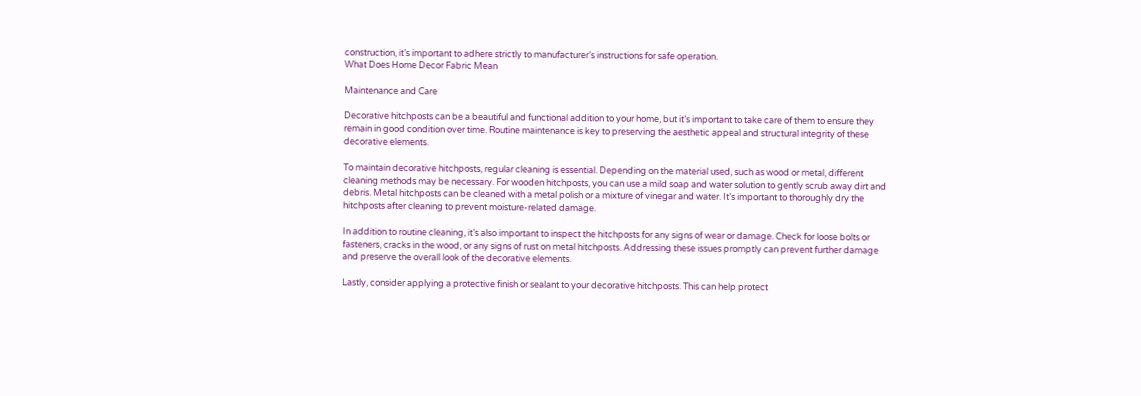construction, it’s important to adhere strictly to manufacturer’s instructions for safe operation.
What Does Home Decor Fabric Mean

Maintenance and Care

Decorative hitchposts can be a beautiful and functional addition to your home, but it’s important to take care of them to ensure they remain in good condition over time. Routine maintenance is key to preserving the aesthetic appeal and structural integrity of these decorative elements.

To maintain decorative hitchposts, regular cleaning is essential. Depending on the material used, such as wood or metal, different cleaning methods may be necessary. For wooden hitchposts, you can use a mild soap and water solution to gently scrub away dirt and debris. Metal hitchposts can be cleaned with a metal polish or a mixture of vinegar and water. It’s important to thoroughly dry the hitchposts after cleaning to prevent moisture-related damage.

In addition to routine cleaning, it’s also important to inspect the hitchposts for any signs of wear or damage. Check for loose bolts or fasteners, cracks in the wood, or any signs of rust on metal hitchposts. Addressing these issues promptly can prevent further damage and preserve the overall look of the decorative elements.

Lastly, consider applying a protective finish or sealant to your decorative hitchposts. This can help protect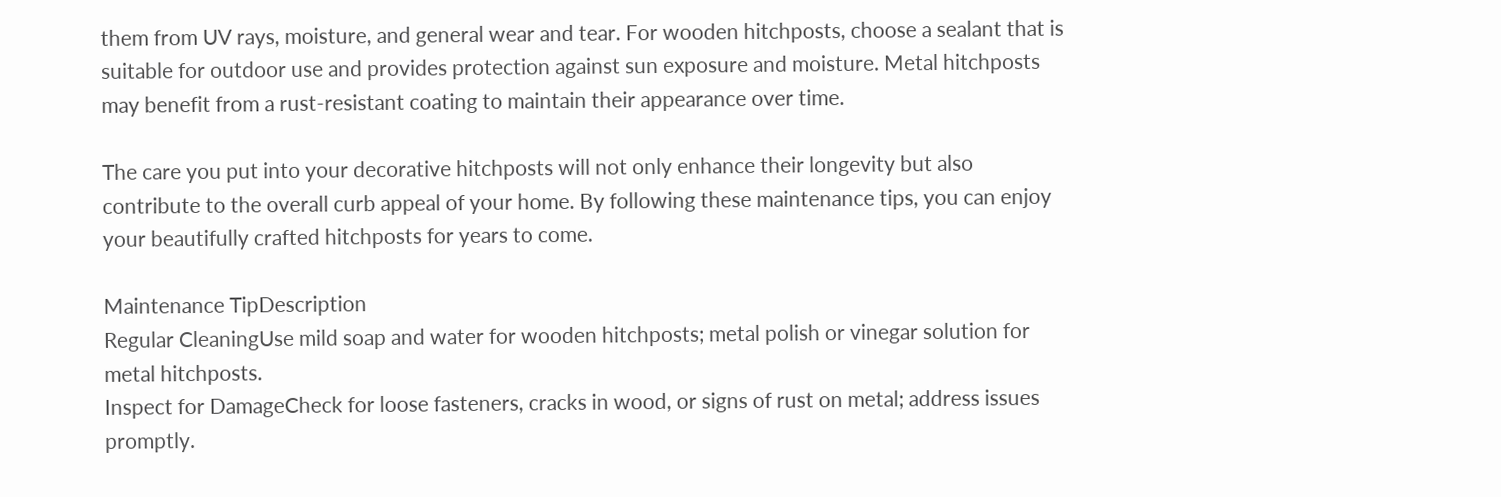them from UV rays, moisture, and general wear and tear. For wooden hitchposts, choose a sealant that is suitable for outdoor use and provides protection against sun exposure and moisture. Metal hitchposts may benefit from a rust-resistant coating to maintain their appearance over time.

The care you put into your decorative hitchposts will not only enhance their longevity but also contribute to the overall curb appeal of your home. By following these maintenance tips, you can enjoy your beautifully crafted hitchposts for years to come.

Maintenance TipDescription
Regular CleaningUse mild soap and water for wooden hitchposts; metal polish or vinegar solution for metal hitchposts.
Inspect for DamageCheck for loose fasteners, cracks in wood, or signs of rust on metal; address issues promptly.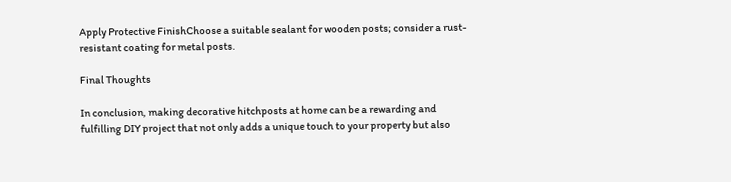Apply Protective FinishChoose a suitable sealant for wooden posts; consider a rust-resistant coating for metal posts.

Final Thoughts

In conclusion, making decorative hitchposts at home can be a rewarding and fulfilling DIY project that not only adds a unique touch to your property but also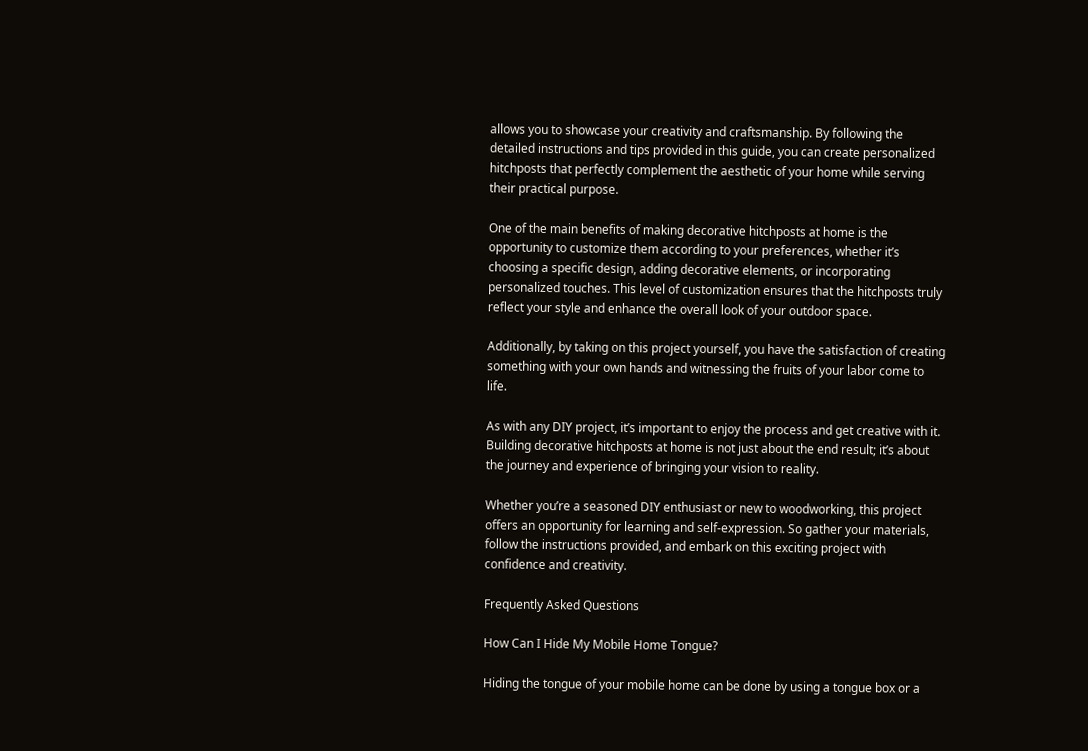allows you to showcase your creativity and craftsmanship. By following the detailed instructions and tips provided in this guide, you can create personalized hitchposts that perfectly complement the aesthetic of your home while serving their practical purpose.

One of the main benefits of making decorative hitchposts at home is the opportunity to customize them according to your preferences, whether it’s choosing a specific design, adding decorative elements, or incorporating personalized touches. This level of customization ensures that the hitchposts truly reflect your style and enhance the overall look of your outdoor space.

Additionally, by taking on this project yourself, you have the satisfaction of creating something with your own hands and witnessing the fruits of your labor come to life.

As with any DIY project, it’s important to enjoy the process and get creative with it. Building decorative hitchposts at home is not just about the end result; it’s about the journey and experience of bringing your vision to reality.

Whether you’re a seasoned DIY enthusiast or new to woodworking, this project offers an opportunity for learning and self-expression. So gather your materials, follow the instructions provided, and embark on this exciting project with confidence and creativity.

Frequently Asked Questions

How Can I Hide My Mobile Home Tongue?

Hiding the tongue of your mobile home can be done by using a tongue box or a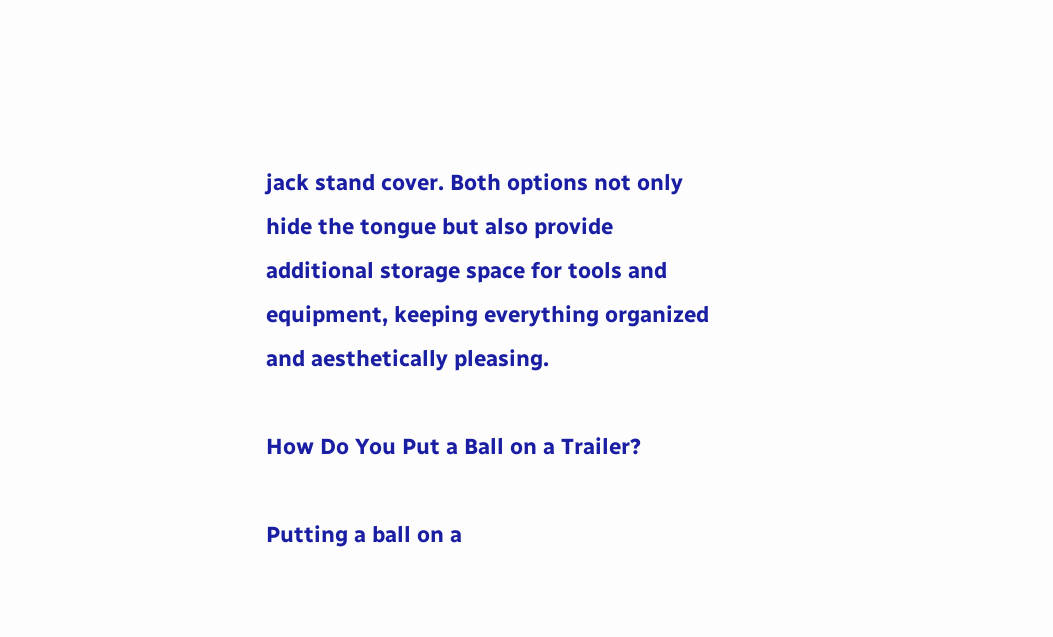jack stand cover. Both options not only hide the tongue but also provide additional storage space for tools and equipment, keeping everything organized and aesthetically pleasing.

How Do You Put a Ball on a Trailer?

Putting a ball on a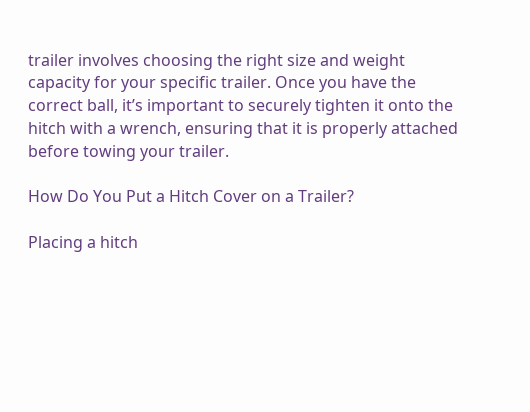trailer involves choosing the right size and weight capacity for your specific trailer. Once you have the correct ball, it’s important to securely tighten it onto the hitch with a wrench, ensuring that it is properly attached before towing your trailer.

How Do You Put a Hitch Cover on a Trailer?

Placing a hitch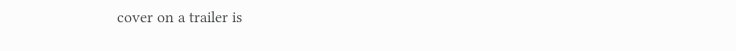cover on a trailer is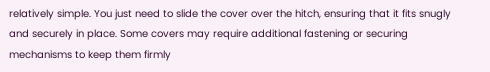relatively simple. You just need to slide the cover over the hitch, ensuring that it fits snugly and securely in place. Some covers may require additional fastening or securing mechanisms to keep them firmly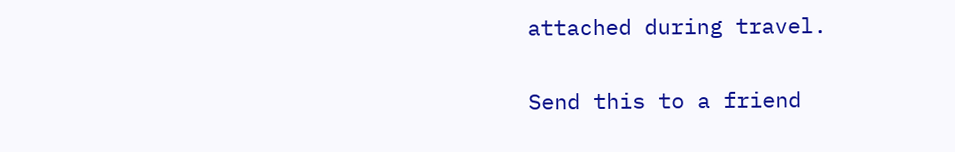attached during travel.

Send this to a friend